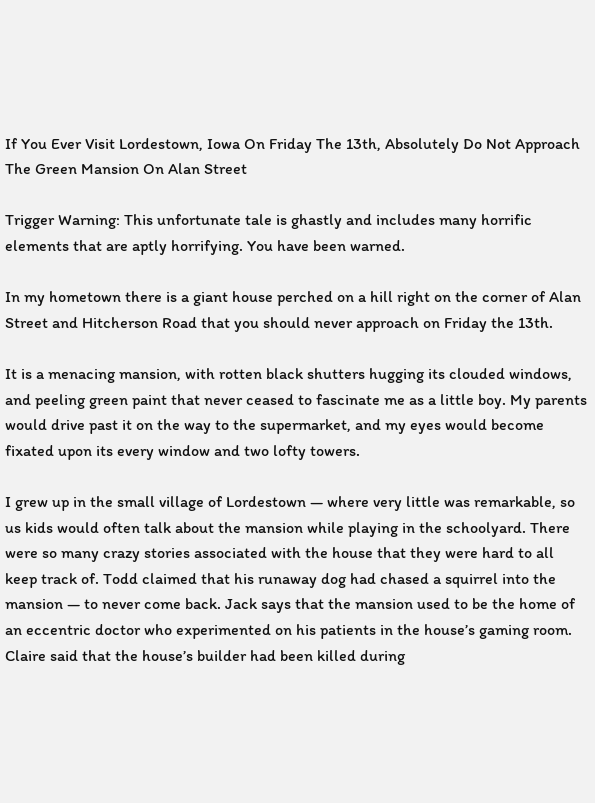If You Ever Visit Lordestown, Iowa On Friday The 13th, Absolutely Do Not Approach The Green Mansion On Alan Street

Trigger Warning: This unfortunate tale is ghastly and includes many horrific elements that are aptly horrifying. You have been warned.

In my hometown there is a giant house perched on a hill right on the corner of Alan Street and Hitcherson Road that you should never approach on Friday the 13th.

It is a menacing mansion, with rotten black shutters hugging its clouded windows, and peeling green paint that never ceased to fascinate me as a little boy. My parents would drive past it on the way to the supermarket, and my eyes would become fixated upon its every window and two lofty towers.

I grew up in the small village of Lordestown — where very little was remarkable, so us kids would often talk about the mansion while playing in the schoolyard. There were so many crazy stories associated with the house that they were hard to all keep track of. Todd claimed that his runaway dog had chased a squirrel into the mansion — to never come back. Jack says that the mansion used to be the home of an eccentric doctor who experimented on his patients in the house’s gaming room. Claire said that the house’s builder had been killed during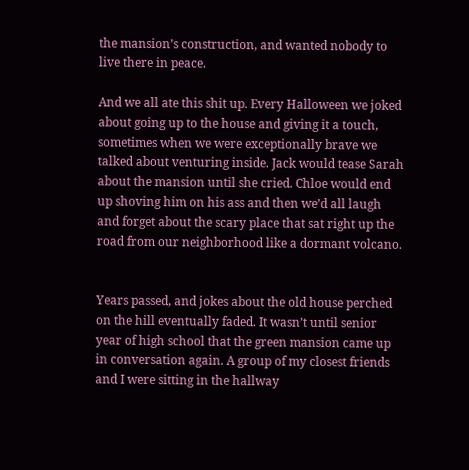the mansion’s construction, and wanted nobody to live there in peace.

And we all ate this shit up. Every Halloween we joked about going up to the house and giving it a touch, sometimes when we were exceptionally brave we talked about venturing inside. Jack would tease Sarah about the mansion until she cried. Chloe would end up shoving him on his ass and then we’d all laugh and forget about the scary place that sat right up the road from our neighborhood like a dormant volcano.


Years passed, and jokes about the old house perched on the hill eventually faded. It wasn’t until senior year of high school that the green mansion came up in conversation again. A group of my closest friends and I were sitting in the hallway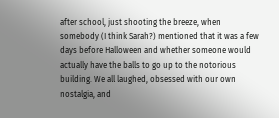after school, just shooting the breeze, when somebody (I think Sarah?) mentioned that it was a few days before Halloween and whether someone would actually have the balls to go up to the notorious building. We all laughed, obsessed with our own nostalgia, and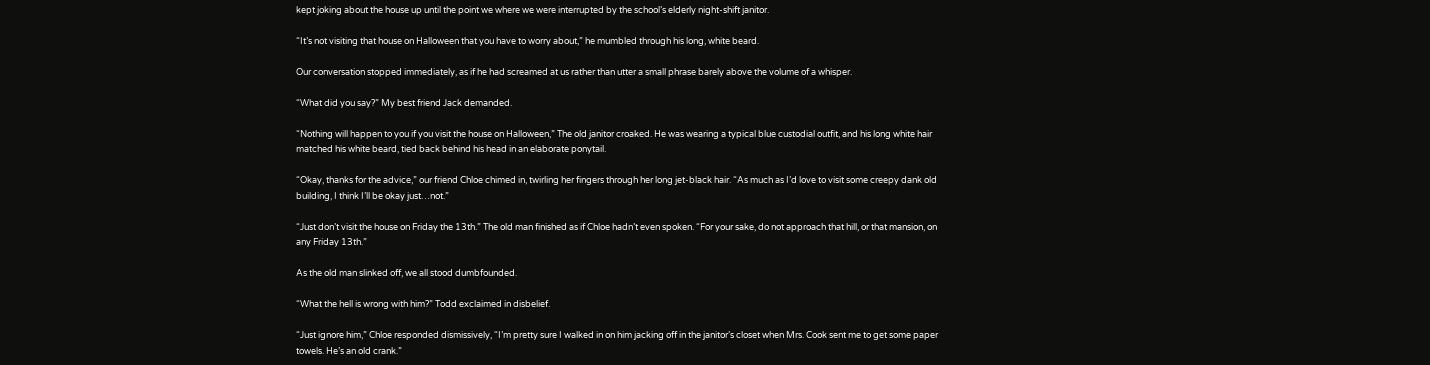kept joking about the house up until the point we where we were interrupted by the school’s elderly night-shift janitor.

“It’s not visiting that house on Halloween that you have to worry about,” he mumbled through his long, white beard.

Our conversation stopped immediately, as if he had screamed at us rather than utter a small phrase barely above the volume of a whisper.

“What did you say?” My best friend Jack demanded.

“Nothing will happen to you if you visit the house on Halloween,” The old janitor croaked. He was wearing a typical blue custodial outfit, and his long white hair matched his white beard, tied back behind his head in an elaborate ponytail.

“Okay, thanks for the advice,” our friend Chloe chimed in, twirling her fingers through her long jet-black hair. “As much as I’d love to visit some creepy dank old building, I think I’ll be okay just…not.”

“Just don’t visit the house on Friday the 13th.” The old man finished as if Chloe hadn’t even spoken. “For your sake, do not approach that hill, or that mansion, on any Friday 13th.”

As the old man slinked off, we all stood dumbfounded.

“What the hell is wrong with him?” Todd exclaimed in disbelief.

“Just ignore him,” Chloe responded dismissively, “I’m pretty sure I walked in on him jacking off in the janitor’s closet when Mrs. Cook sent me to get some paper towels. He’s an old crank.”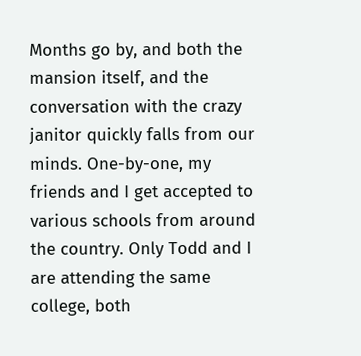Months go by, and both the mansion itself, and the conversation with the crazy janitor quickly falls from our minds. One-by-one, my friends and I get accepted to various schools from around the country. Only Todd and I are attending the same college, both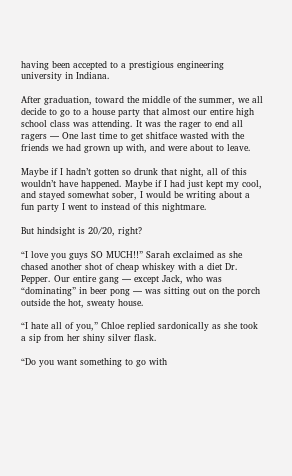having been accepted to a prestigious engineering university in Indiana.

After graduation, toward the middle of the summer, we all decide to go to a house party that almost our entire high school class was attending. It was the rager to end all ragers — One last time to get shitface wasted with the friends we had grown up with, and were about to leave.

Maybe if I hadn’t gotten so drunk that night, all of this wouldn’t have happened. Maybe if I had just kept my cool, and stayed somewhat sober, I would be writing about a fun party I went to instead of this nightmare.

But hindsight is 20/20, right?

“I love you guys SO MUCH!!” Sarah exclaimed as she chased another shot of cheap whiskey with a diet Dr. Pepper. Our entire gang — except Jack, who was “dominating” in beer pong — was sitting out on the porch outside the hot, sweaty house.

“I hate all of you,” Chloe replied sardonically as she took a sip from her shiny silver flask.

“Do you want something to go with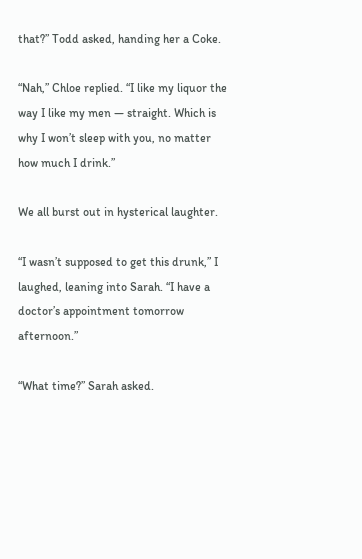that?” Todd asked, handing her a Coke.

“Nah,” Chloe replied. “I like my liquor the way I like my men — straight. Which is why I won’t sleep with you, no matter how much I drink.”

We all burst out in hysterical laughter.

“I wasn’t supposed to get this drunk,” I laughed, leaning into Sarah. “I have a doctor’s appointment tomorrow afternoon.”

“What time?” Sarah asked.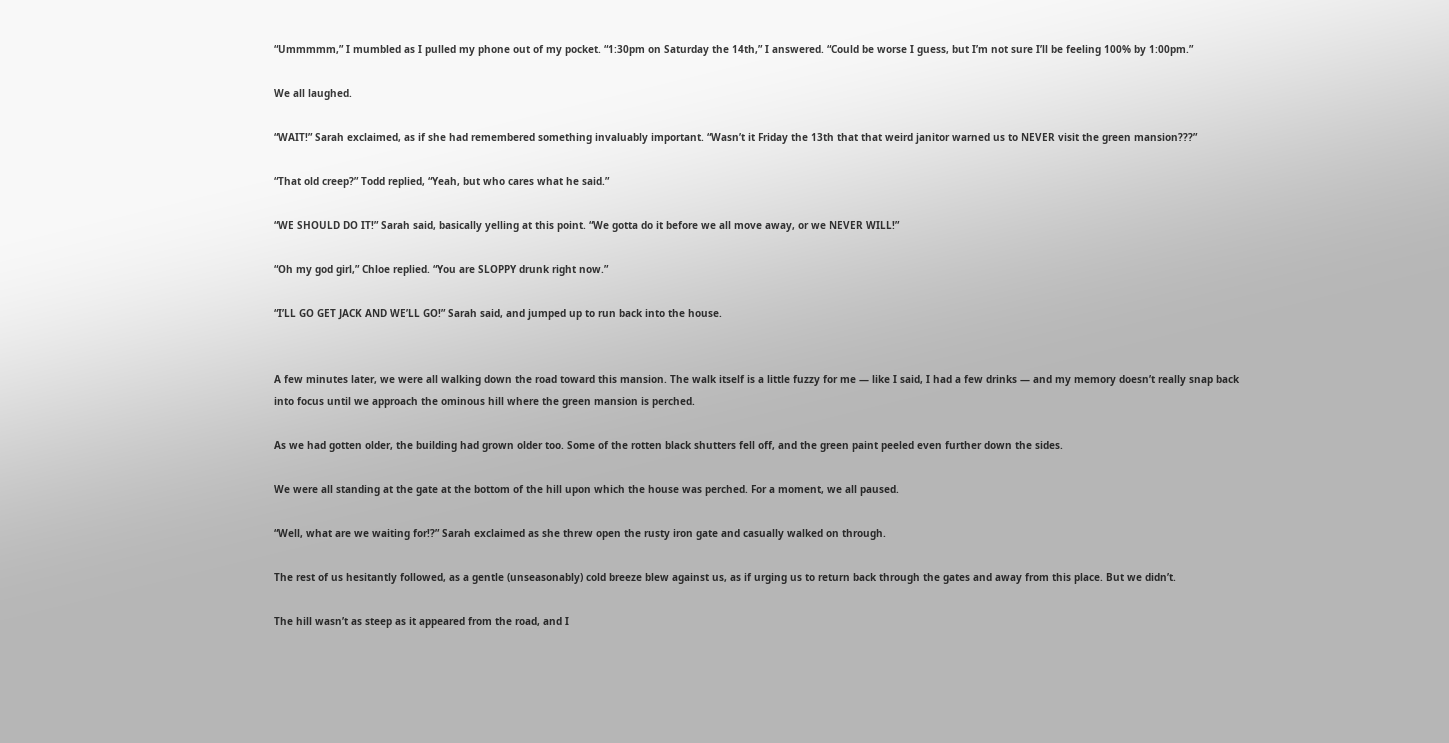“Ummmmm,” I mumbled as I pulled my phone out of my pocket. “1:30pm on Saturday the 14th,” I answered. “Could be worse I guess, but I’m not sure I’ll be feeling 100% by 1:00pm.”

We all laughed.

“WAIT!” Sarah exclaimed, as if she had remembered something invaluably important. “Wasn’t it Friday the 13th that that weird janitor warned us to NEVER visit the green mansion???”

“That old creep?” Todd replied, “Yeah, but who cares what he said.”

“WE SHOULD DO IT!” Sarah said, basically yelling at this point. “We gotta do it before we all move away, or we NEVER WILL!”

“Oh my god girl,” Chloe replied. “You are SLOPPY drunk right now.”

“I’LL GO GET JACK AND WE’LL GO!” Sarah said, and jumped up to run back into the house.


A few minutes later, we were all walking down the road toward this mansion. The walk itself is a little fuzzy for me — like I said, I had a few drinks — and my memory doesn’t really snap back into focus until we approach the ominous hill where the green mansion is perched.

As we had gotten older, the building had grown older too. Some of the rotten black shutters fell off, and the green paint peeled even further down the sides.

We were all standing at the gate at the bottom of the hill upon which the house was perched. For a moment, we all paused.

“Well, what are we waiting for!?” Sarah exclaimed as she threw open the rusty iron gate and casually walked on through.

The rest of us hesitantly followed, as a gentle (unseasonably) cold breeze blew against us, as if urging us to return back through the gates and away from this place. But we didn’t.

The hill wasn’t as steep as it appeared from the road, and I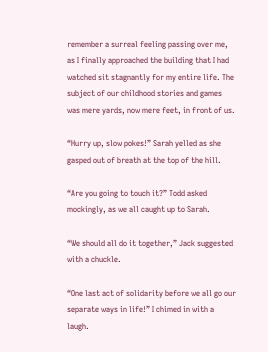remember a surreal feeling passing over me, as I finally approached the building that I had watched sit stagnantly for my entire life. The subject of our childhood stories and games was mere yards, now mere feet, in front of us.

“Hurry up, slow pokes!” Sarah yelled as she gasped out of breath at the top of the hill.

“Are you going to touch it?” Todd asked mockingly, as we all caught up to Sarah.

“We should all do it together,” Jack suggested with a chuckle.

“One last act of solidarity before we all go our separate ways in life!” I chimed in with a laugh.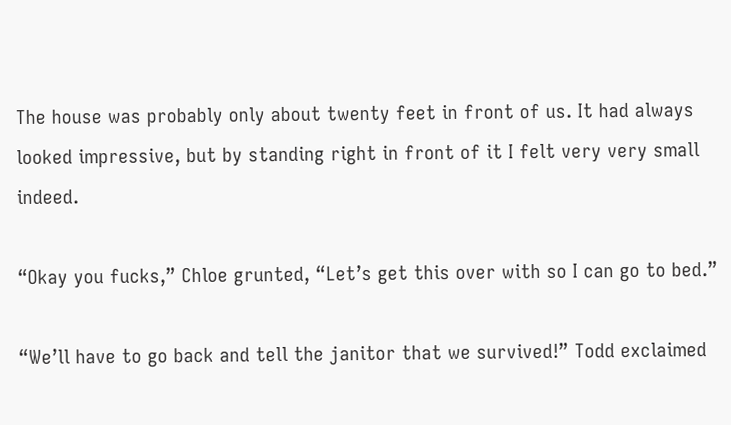The house was probably only about twenty feet in front of us. It had always looked impressive, but by standing right in front of it I felt very very small indeed.

“Okay you fucks,” Chloe grunted, “Let’s get this over with so I can go to bed.”

“We’ll have to go back and tell the janitor that we survived!” Todd exclaimed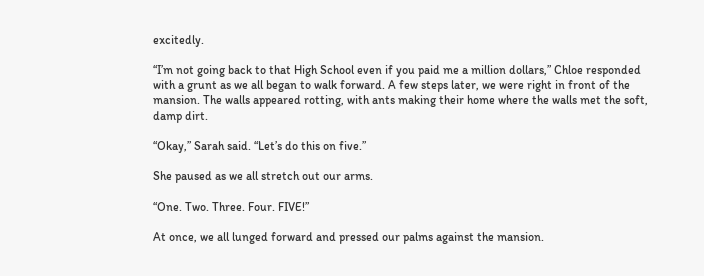excitedly.

“I’m not going back to that High School even if you paid me a million dollars,” Chloe responded with a grunt as we all began to walk forward. A few steps later, we were right in front of the mansion. The walls appeared rotting, with ants making their home where the walls met the soft, damp dirt.

“Okay,” Sarah said. “Let’s do this on five.”

She paused as we all stretch out our arms.

“One. Two. Three. Four. FIVE!”

At once, we all lunged forward and pressed our palms against the mansion.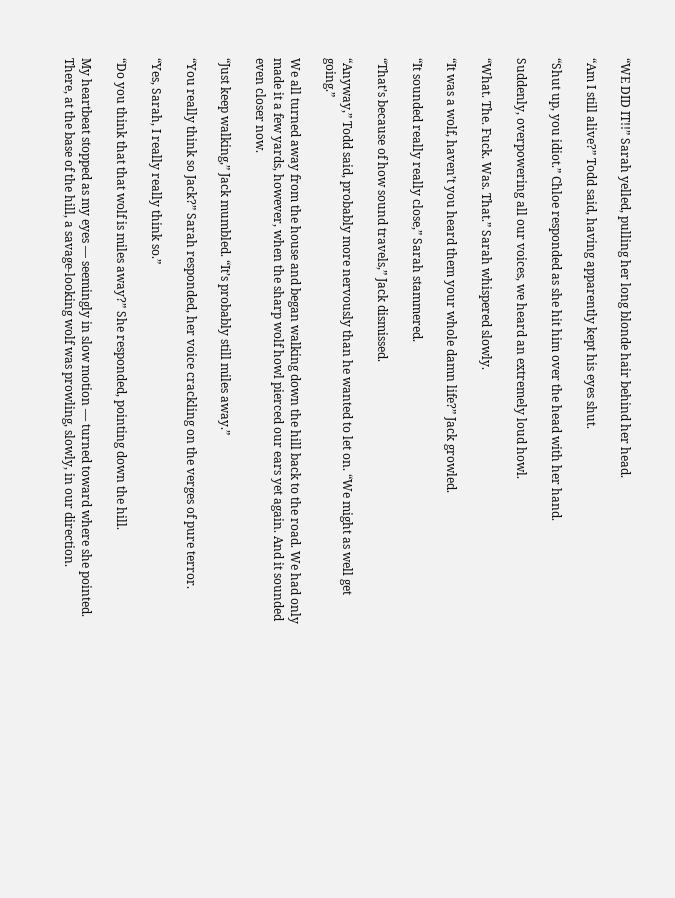“WE DID IT!!” Sarah yelled, pulling her long blonde hair behind her head.

“Am I still alive?” Todd said, having apparently kept his eyes shut.

“Shut up, you idiot.” Chloe responded as she hit him over the head with her hand.

Suddenly, overpowering all our voices, we heard an extremely loud howl.

“What. The. Fuck. Was. That.” Sarah whispered slowly.

“It was a wolf, haven’t you heard them your whole damn life?” Jack growled.

“It sounded really really close,” Sarah stammered.

“That’s because of how sound travels,” Jack dismissed.

“Anyway,” Todd said, probably more nervously than he wanted to let on. “We might as well get going.”

We all turned away from the house and began walking down the hill back to the road. We had only made it a few yards, however, when the sharp wolf howl pierced our ears yet again. And it sounded even closer now.

“Just keep walking,” Jack mumbled. “It’s probably still miles away.”

“You really think so Jack?” Sarah responded, her voice crackling on the verges of pure terror.

“Yes, Sarah, I really really think so.”

“Do you think that that wolf is miles away?” She responded, pointing down the hill.

My heartbeat stopped as my eyes — seemingly in slow motion — turned toward where she pointed. There, at the base of the hill, a savage-looking wolf was prowling, slowly, in our direction.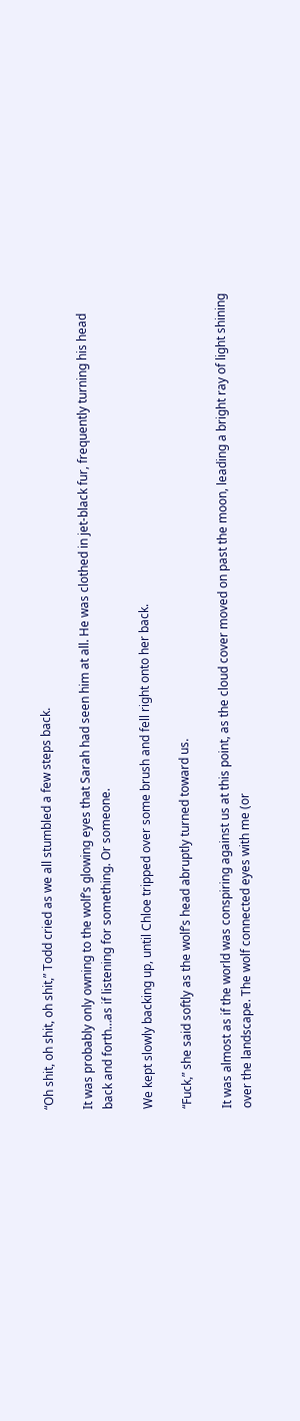“Oh shit, oh shit, oh shit,” Todd cried as we all stumbled a few steps back.

It was probably only owning to the wolf’s glowing eyes that Sarah had seen him at all. He was clothed in jet-black fur, frequently turning his head back and forth…as if listening for something. Or someone.

We kept slowly backing up, until Chloe tripped over some brush and fell right onto her back.

“Fuck,” she said softly as the wolf’s head abruptly turned toward us.

It was almost as if the world was conspiring against us at this point, as the cloud cover moved on past the moon, leading a bright ray of light shining over the landscape. The wolf connected eyes with me (or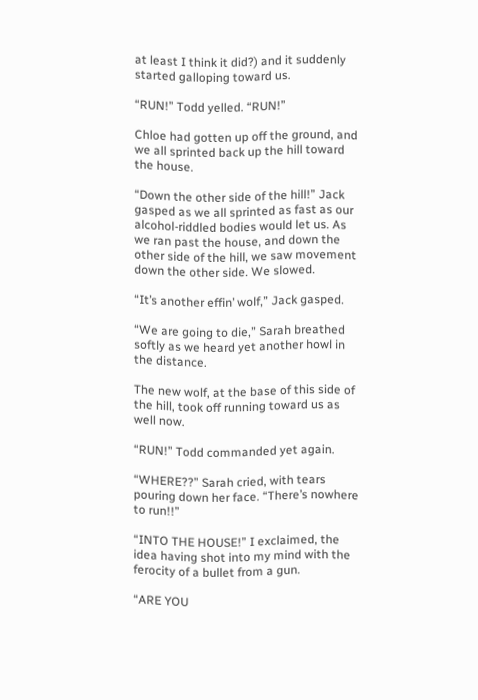at least I think it did?) and it suddenly started galloping toward us.

“RUN!” Todd yelled. “RUN!”

Chloe had gotten up off the ground, and we all sprinted back up the hill toward the house.

“Down the other side of the hill!” Jack gasped as we all sprinted as fast as our alcohol-riddled bodies would let us. As we ran past the house, and down the other side of the hill, we saw movement down the other side. We slowed.

“It’s another effin’ wolf,” Jack gasped.

“We are going to die,” Sarah breathed softly as we heard yet another howl in the distance.

The new wolf, at the base of this side of the hill, took off running toward us as well now.

“RUN!” Todd commanded yet again.

“WHERE??” Sarah cried, with tears pouring down her face. “There’s nowhere to run!!”

“INTO THE HOUSE!” I exclaimed, the idea having shot into my mind with the ferocity of a bullet from a gun.

“ARE YOU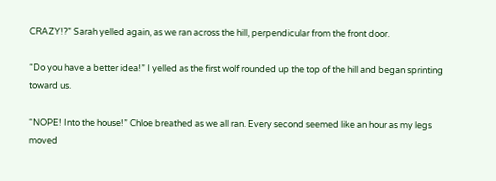CRAZY!?” Sarah yelled again, as we ran across the hill, perpendicular from the front door.

“Do you have a better idea!” I yelled as the first wolf rounded up the top of the hill and began sprinting toward us.

“NOPE! Into the house!” Chloe breathed as we all ran. Every second seemed like an hour as my legs moved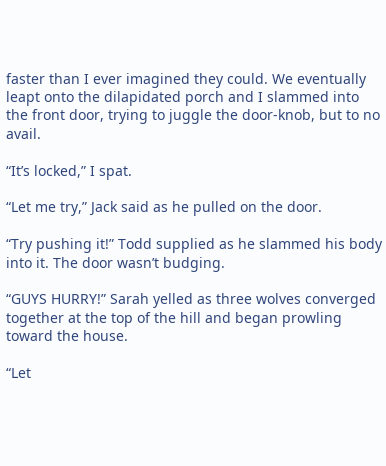faster than I ever imagined they could. We eventually leapt onto the dilapidated porch and I slammed into the front door, trying to juggle the door-knob, but to no avail.

“It’s locked,” I spat.

“Let me try,” Jack said as he pulled on the door.

“Try pushing it!” Todd supplied as he slammed his body into it. The door wasn’t budging.

“GUYS HURRY!” Sarah yelled as three wolves converged together at the top of the hill and began prowling toward the house.

“Let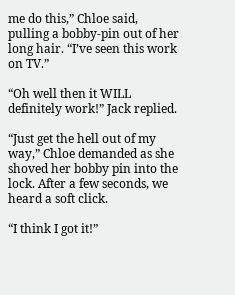me do this,” Chloe said, pulling a bobby-pin out of her long hair. “I’ve seen this work on TV.”

“Oh well then it WILL definitely work!” Jack replied.

“Just get the hell out of my way,” Chloe demanded as she shoved her bobby pin into the lock. After a few seconds, we heard a soft click.

“I think I got it!”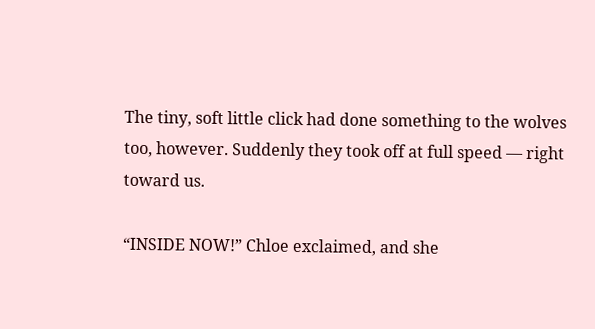The tiny, soft little click had done something to the wolves too, however. Suddenly they took off at full speed — right toward us.

“INSIDE NOW!” Chloe exclaimed, and she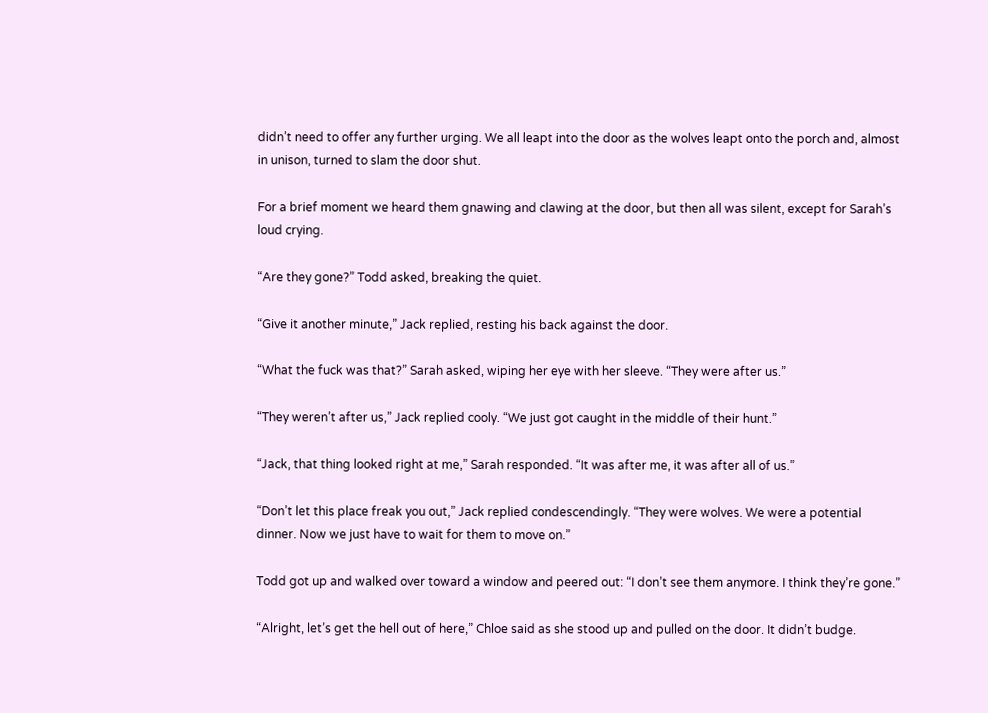didn’t need to offer any further urging. We all leapt into the door as the wolves leapt onto the porch and, almost in unison, turned to slam the door shut.

For a brief moment we heard them gnawing and clawing at the door, but then all was silent, except for Sarah’s loud crying.

“Are they gone?” Todd asked, breaking the quiet.

“Give it another minute,” Jack replied, resting his back against the door.

“What the fuck was that?” Sarah asked, wiping her eye with her sleeve. “They were after us.”

“They weren’t after us,” Jack replied cooly. “We just got caught in the middle of their hunt.”

“Jack, that thing looked right at me,” Sarah responded. “It was after me, it was after all of us.”

“Don’t let this place freak you out,” Jack replied condescendingly. “They were wolves. We were a potential dinner. Now we just have to wait for them to move on.”

Todd got up and walked over toward a window and peered out: “I don’t see them anymore. I think they’re gone.”

“Alright, let’s get the hell out of here,” Chloe said as she stood up and pulled on the door. It didn’t budge.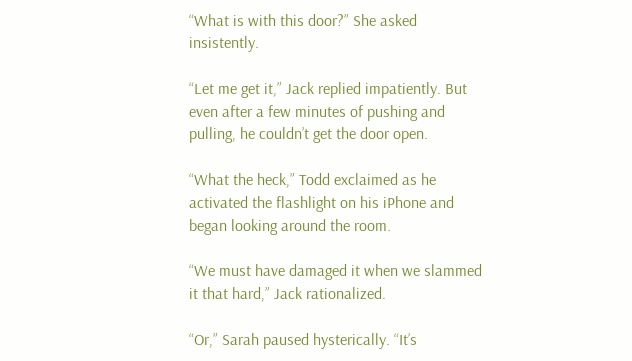“What is with this door?” She asked insistently.

“Let me get it,” Jack replied impatiently. But even after a few minutes of pushing and pulling, he couldn’t get the door open.

“What the heck,” Todd exclaimed as he activated the flashlight on his iPhone and began looking around the room.

“We must have damaged it when we slammed it that hard,” Jack rationalized.

“Or,” Sarah paused hysterically. “It’s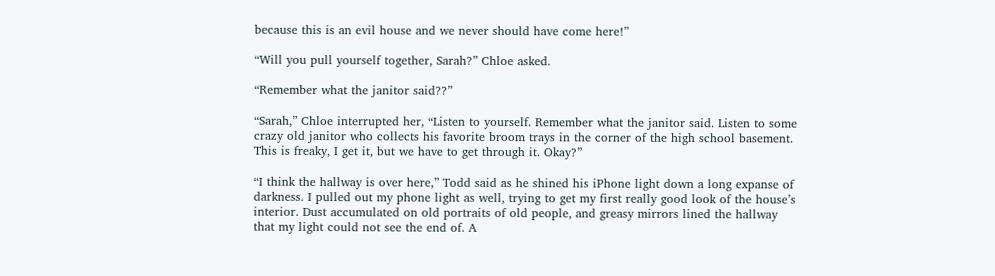because this is an evil house and we never should have come here!”

“Will you pull yourself together, Sarah?” Chloe asked.

“Remember what the janitor said??”

“Sarah,” Chloe interrupted her, “Listen to yourself. Remember what the janitor said. Listen to some crazy old janitor who collects his favorite broom trays in the corner of the high school basement. This is freaky, I get it, but we have to get through it. Okay?”

“I think the hallway is over here,” Todd said as he shined his iPhone light down a long expanse of darkness. I pulled out my phone light as well, trying to get my first really good look of the house’s interior. Dust accumulated on old portraits of old people, and greasy mirrors lined the hallway that my light could not see the end of. A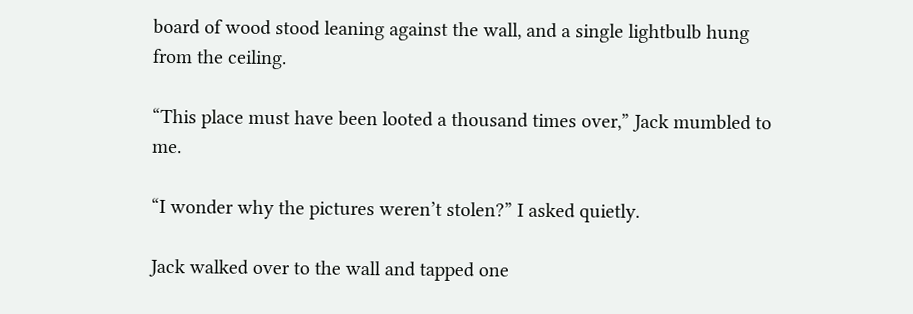board of wood stood leaning against the wall, and a single lightbulb hung from the ceiling.

“This place must have been looted a thousand times over,” Jack mumbled to me.

“I wonder why the pictures weren’t stolen?” I asked quietly.

Jack walked over to the wall and tapped one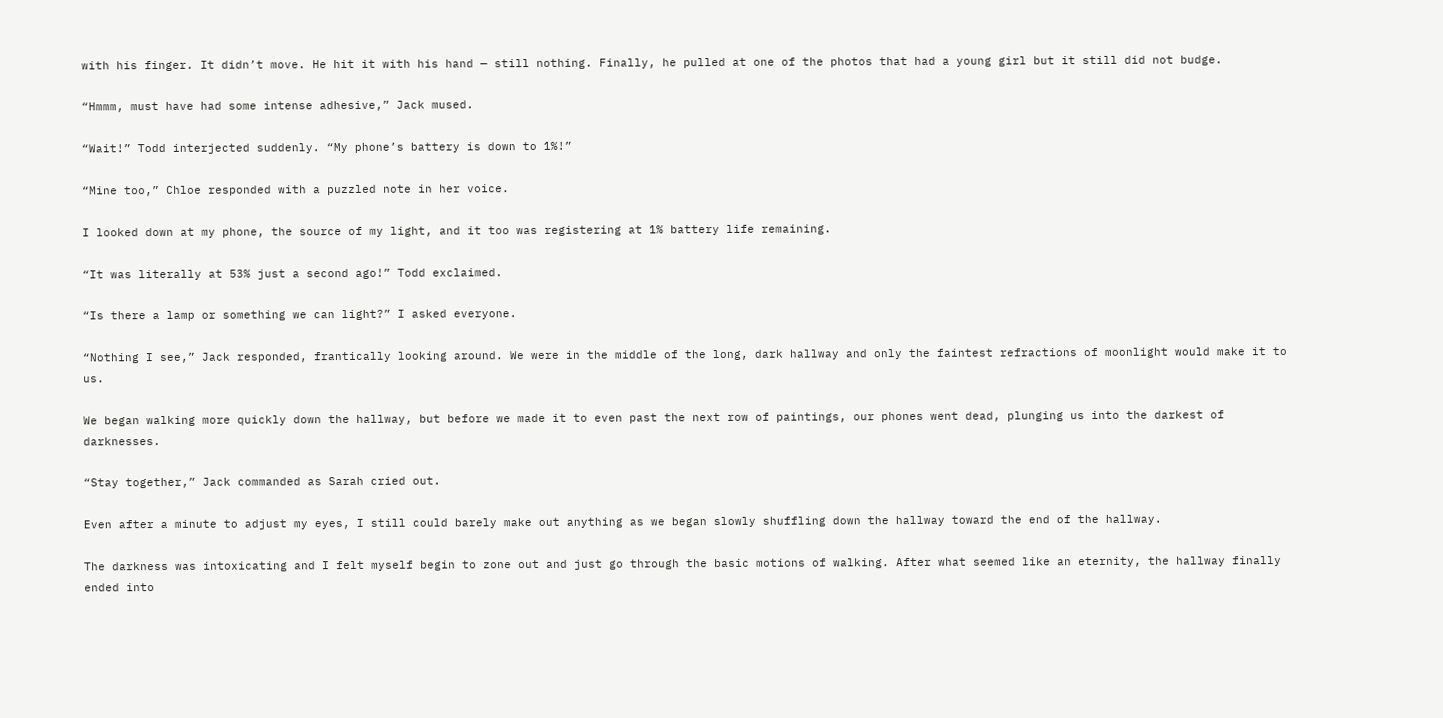with his finger. It didn’t move. He hit it with his hand — still nothing. Finally, he pulled at one of the photos that had a young girl but it still did not budge.

“Hmmm, must have had some intense adhesive,” Jack mused.

“Wait!” Todd interjected suddenly. “My phone’s battery is down to 1%!”

“Mine too,” Chloe responded with a puzzled note in her voice.

I looked down at my phone, the source of my light, and it too was registering at 1% battery life remaining.

“It was literally at 53% just a second ago!” Todd exclaimed.

“Is there a lamp or something we can light?” I asked everyone.

“Nothing I see,” Jack responded, frantically looking around. We were in the middle of the long, dark hallway and only the faintest refractions of moonlight would make it to us.

We began walking more quickly down the hallway, but before we made it to even past the next row of paintings, our phones went dead, plunging us into the darkest of darknesses.

“Stay together,” Jack commanded as Sarah cried out.

Even after a minute to adjust my eyes, I still could barely make out anything as we began slowly shuffling down the hallway toward the end of the hallway.

The darkness was intoxicating and I felt myself begin to zone out and just go through the basic motions of walking. After what seemed like an eternity, the hallway finally ended into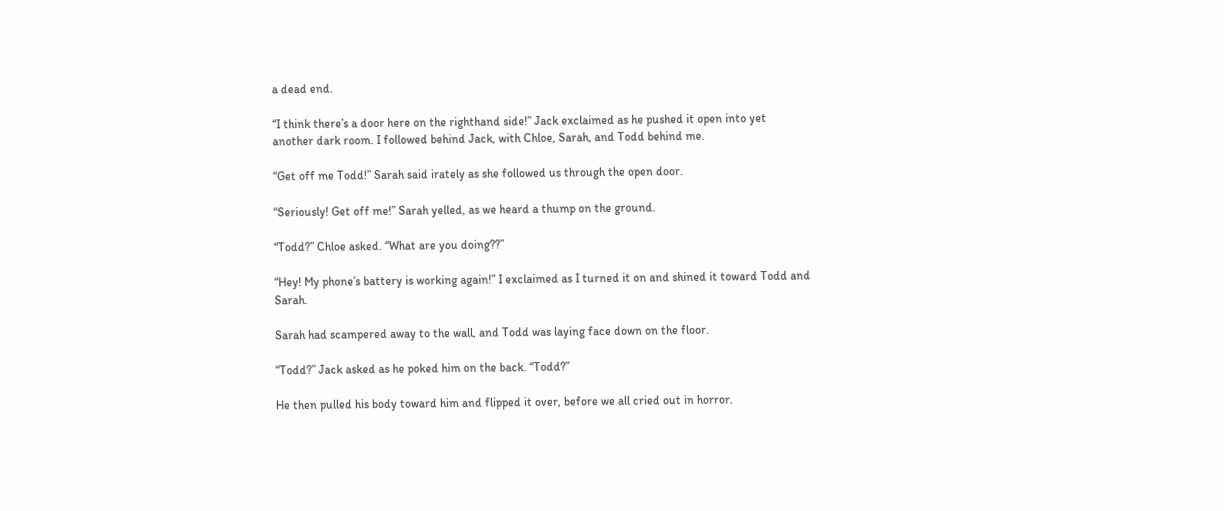a dead end.

“I think there’s a door here on the righthand side!” Jack exclaimed as he pushed it open into yet another dark room. I followed behind Jack, with Chloe, Sarah, and Todd behind me.

“Get off me Todd!” Sarah said irately as she followed us through the open door.

“Seriously! Get off me!” Sarah yelled, as we heard a thump on the ground.

“Todd?” Chloe asked. “What are you doing??”

“Hey! My phone’s battery is working again!” I exclaimed as I turned it on and shined it toward Todd and Sarah.

Sarah had scampered away to the wall, and Todd was laying face down on the floor.

“Todd?” Jack asked as he poked him on the back. “Todd?”

He then pulled his body toward him and flipped it over, before we all cried out in horror.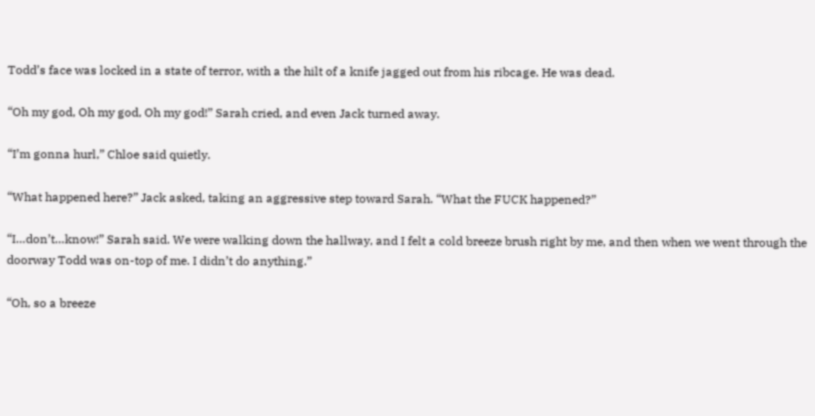Todd’s face was locked in a state of terror, with a the hilt of a knife jagged out from his ribcage. He was dead.

“Oh my god, Oh my god, Oh my god!” Sarah cried, and even Jack turned away.

“I’m gonna hurl,” Chloe said quietly.

“What happened here?” Jack asked, taking an aggressive step toward Sarah. “What the FUCK happened?”

“I…don’t…know!” Sarah said. We were walking down the hallway, and I felt a cold breeze brush right by me, and then when we went through the doorway Todd was on-top of me. I didn’t do anything.”

“Oh, so a breeze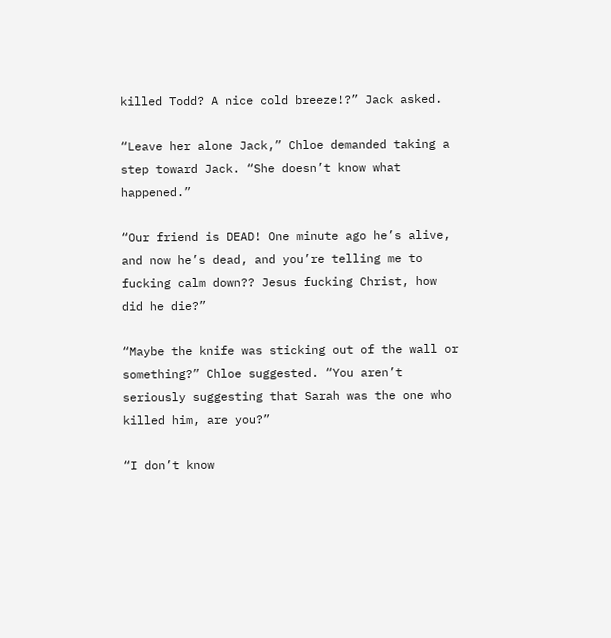killed Todd? A nice cold breeze!?” Jack asked.

“Leave her alone Jack,” Chloe demanded taking a step toward Jack. “She doesn’t know what happened.”

“Our friend is DEAD! One minute ago he’s alive, and now he’s dead, and you’re telling me to fucking calm down?? Jesus fucking Christ, how did he die?”

“Maybe the knife was sticking out of the wall or something?” Chloe suggested. “You aren’t seriously suggesting that Sarah was the one who killed him, are you?”

“I don’t know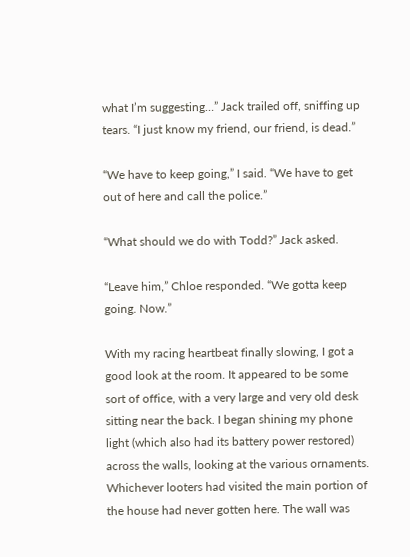what I’m suggesting…” Jack trailed off, sniffing up tears. “I just know my friend, our friend, is dead.”

“We have to keep going,” I said. “We have to get out of here and call the police.”

“What should we do with Todd?” Jack asked.

“Leave him,” Chloe responded. “We gotta keep going. Now.”

With my racing heartbeat finally slowing, I got a good look at the room. It appeared to be some sort of office, with a very large and very old desk sitting near the back. I began shining my phone light (which also had its battery power restored) across the walls, looking at the various ornaments. Whichever looters had visited the main portion of the house had never gotten here. The wall was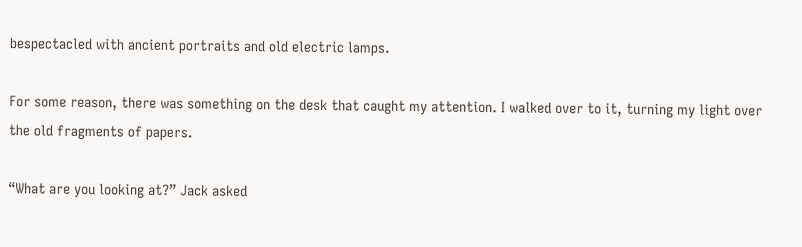bespectacled with ancient portraits and old electric lamps.

For some reason, there was something on the desk that caught my attention. I walked over to it, turning my light over the old fragments of papers.

“What are you looking at?” Jack asked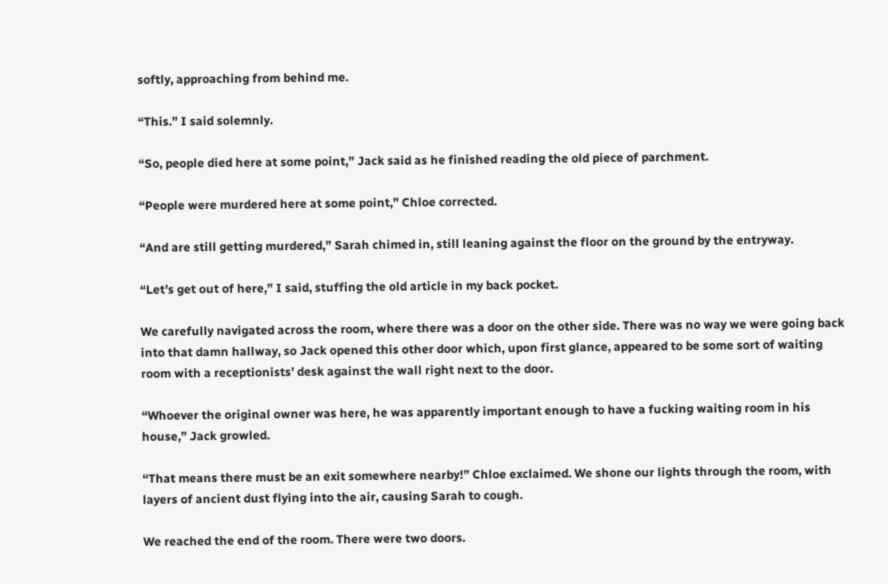softly, approaching from behind me.

“This.” I said solemnly.

“So, people died here at some point,” Jack said as he finished reading the old piece of parchment.

“People were murdered here at some point,” Chloe corrected.

“And are still getting murdered,” Sarah chimed in, still leaning against the floor on the ground by the entryway.

“Let’s get out of here,” I said, stuffing the old article in my back pocket.

We carefully navigated across the room, where there was a door on the other side. There was no way we were going back into that damn hallway, so Jack opened this other door which, upon first glance, appeared to be some sort of waiting room with a receptionists’ desk against the wall right next to the door.

“Whoever the original owner was here, he was apparently important enough to have a fucking waiting room in his house,” Jack growled.

“That means there must be an exit somewhere nearby!” Chloe exclaimed. We shone our lights through the room, with layers of ancient dust flying into the air, causing Sarah to cough.

We reached the end of the room. There were two doors.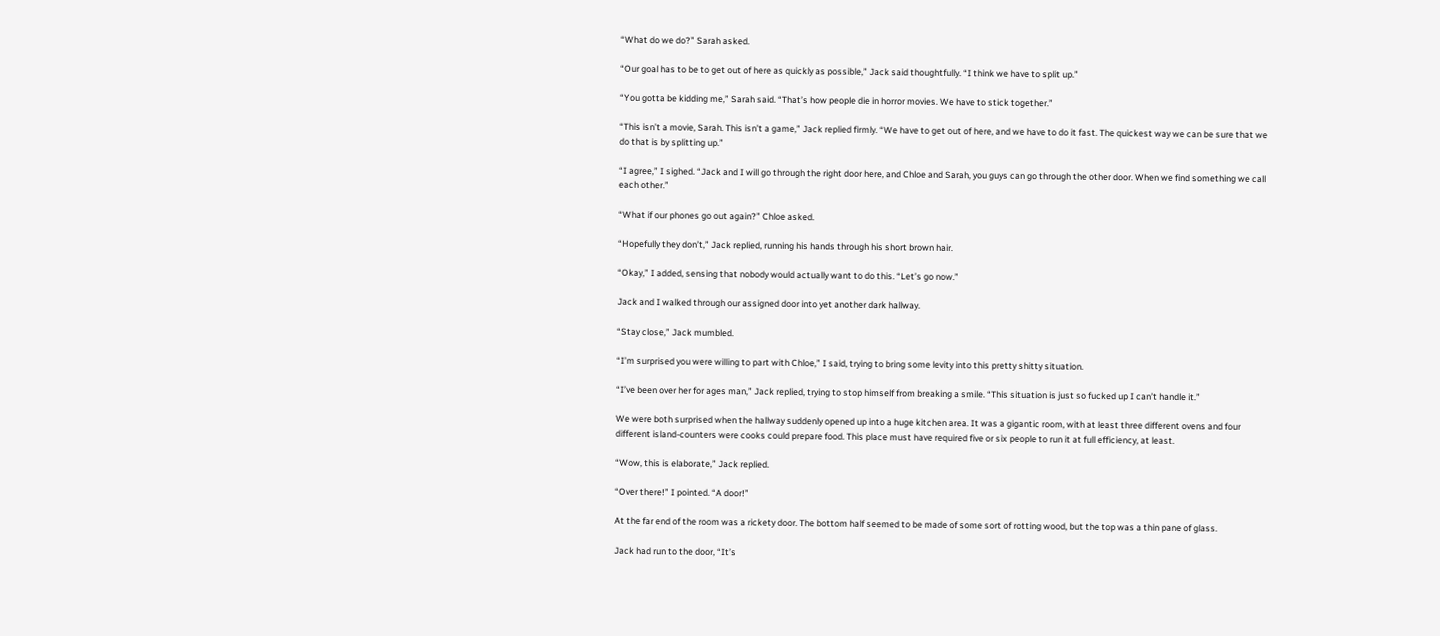“What do we do?” Sarah asked.

“Our goal has to be to get out of here as quickly as possible,” Jack said thoughtfully. “I think we have to split up.”

“You gotta be kidding me,” Sarah said. “That’s how people die in horror movies. We have to stick together.”

“This isn’t a movie, Sarah. This isn’t a game,” Jack replied firmly. “We have to get out of here, and we have to do it fast. The quickest way we can be sure that we do that is by splitting up.”

“I agree,” I sighed. “Jack and I will go through the right door here, and Chloe and Sarah, you guys can go through the other door. When we find something we call each other.”

“What if our phones go out again?” Chloe asked.

“Hopefully they don’t,” Jack replied, running his hands through his short brown hair.

“Okay,” I added, sensing that nobody would actually want to do this. “Let’s go now.”

Jack and I walked through our assigned door into yet another dark hallway.

“Stay close,” Jack mumbled.

“I’m surprised you were willing to part with Chloe,” I said, trying to bring some levity into this pretty shitty situation.

“I’ve been over her for ages man,” Jack replied, trying to stop himself from breaking a smile. “This situation is just so fucked up I can’t handle it.”

We were both surprised when the hallway suddenly opened up into a huge kitchen area. It was a gigantic room, with at least three different ovens and four different island-counters were cooks could prepare food. This place must have required five or six people to run it at full efficiency, at least.

“Wow, this is elaborate,” Jack replied.

“Over there!” I pointed. “A door!”

At the far end of the room was a rickety door. The bottom half seemed to be made of some sort of rotting wood, but the top was a thin pane of glass.

Jack had run to the door, “It’s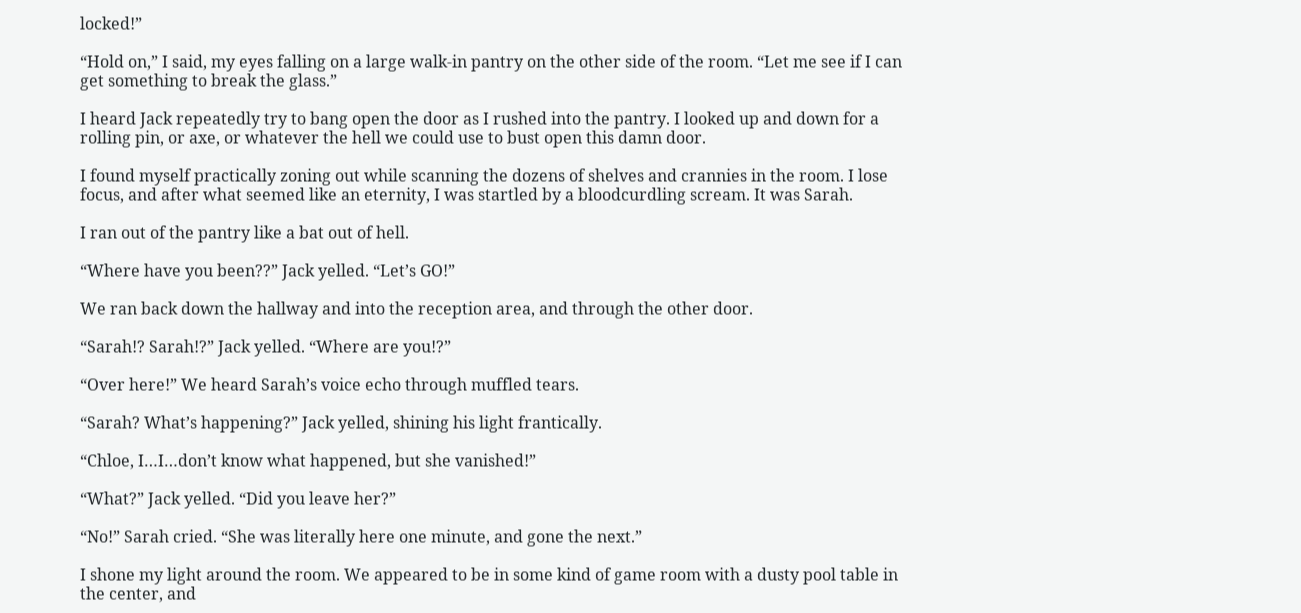locked!”

“Hold on,” I said, my eyes falling on a large walk-in pantry on the other side of the room. “Let me see if I can get something to break the glass.”

I heard Jack repeatedly try to bang open the door as I rushed into the pantry. I looked up and down for a rolling pin, or axe, or whatever the hell we could use to bust open this damn door.

I found myself practically zoning out while scanning the dozens of shelves and crannies in the room. I lose focus, and after what seemed like an eternity, I was startled by a bloodcurdling scream. It was Sarah.

I ran out of the pantry like a bat out of hell.

“Where have you been??” Jack yelled. “Let’s GO!”

We ran back down the hallway and into the reception area, and through the other door.

“Sarah!? Sarah!?” Jack yelled. “Where are you!?”

“Over here!” We heard Sarah’s voice echo through muffled tears.

“Sarah? What’s happening?” Jack yelled, shining his light frantically.

“Chloe, I…I…don’t know what happened, but she vanished!”

“What?” Jack yelled. “Did you leave her?”

“No!” Sarah cried. “She was literally here one minute, and gone the next.”

I shone my light around the room. We appeared to be in some kind of game room with a dusty pool table in the center, and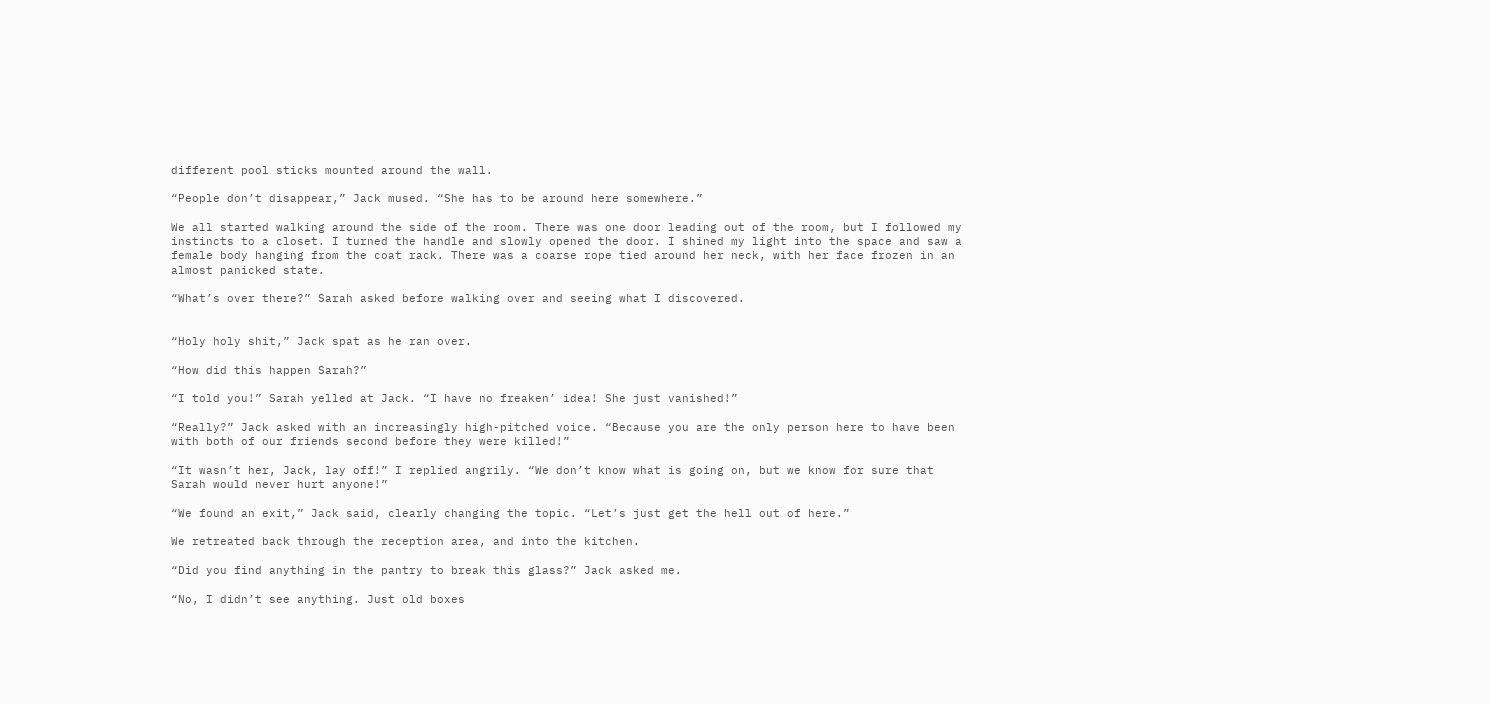different pool sticks mounted around the wall.

“People don’t disappear,” Jack mused. “She has to be around here somewhere.”

We all started walking around the side of the room. There was one door leading out of the room, but I followed my instincts to a closet. I turned the handle and slowly opened the door. I shined my light into the space and saw a female body hanging from the coat rack. There was a coarse rope tied around her neck, with her face frozen in an almost panicked state.

“What’s over there?” Sarah asked before walking over and seeing what I discovered.


“Holy holy shit,” Jack spat as he ran over.

“How did this happen Sarah?”

“I told you!” Sarah yelled at Jack. “I have no freaken’ idea! She just vanished!”

“Really?” Jack asked with an increasingly high-pitched voice. “Because you are the only person here to have been with both of our friends second before they were killed!”

“It wasn’t her, Jack, lay off!” I replied angrily. “We don’t know what is going on, but we know for sure that Sarah would never hurt anyone!”

“We found an exit,” Jack said, clearly changing the topic. “Let’s just get the hell out of here.”

We retreated back through the reception area, and into the kitchen.

“Did you find anything in the pantry to break this glass?” Jack asked me.

“No, I didn’t see anything. Just old boxes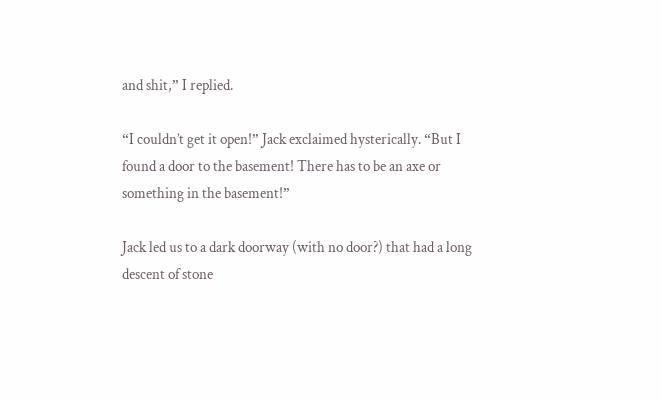and shit,” I replied.

“I couldn’t get it open!” Jack exclaimed hysterically. “But I found a door to the basement! There has to be an axe or something in the basement!”

Jack led us to a dark doorway (with no door?) that had a long descent of stone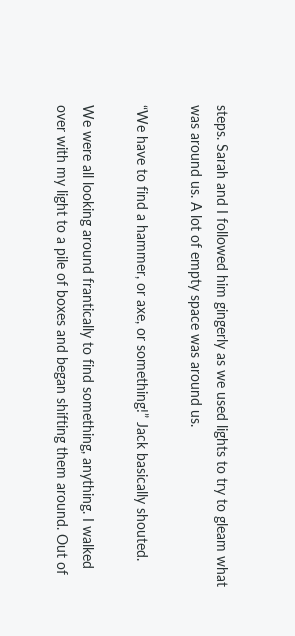steps. Sarah and I followed him gingerly as we used lights to try to gleam what was around us. A lot of empty space was around us.

“We have to find a hammer, or axe, or something!” Jack basically shouted.

We were all looking around frantically to find something, anything. I walked over with my light to a pile of boxes and began shifting them around. Out of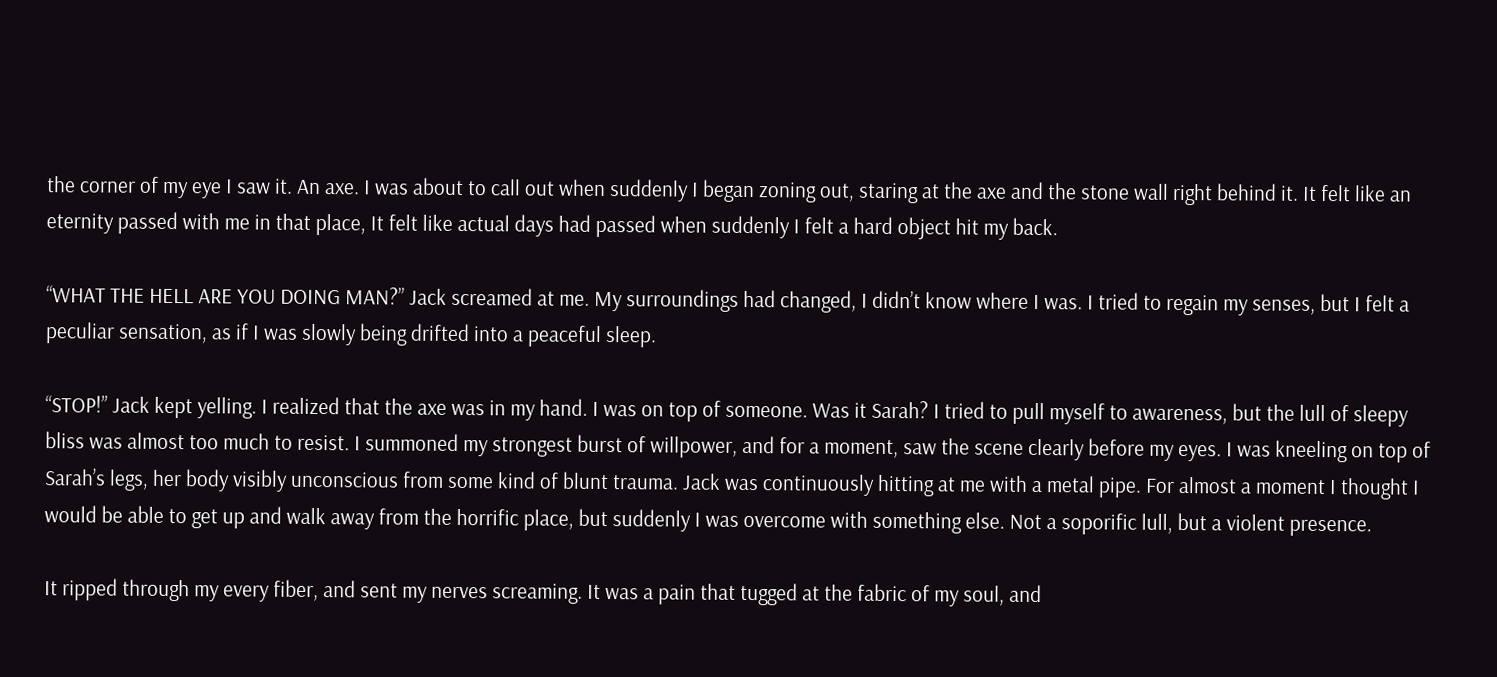the corner of my eye I saw it. An axe. I was about to call out when suddenly I began zoning out, staring at the axe and the stone wall right behind it. It felt like an eternity passed with me in that place, It felt like actual days had passed when suddenly I felt a hard object hit my back.

“WHAT THE HELL ARE YOU DOING MAN?” Jack screamed at me. My surroundings had changed, I didn’t know where I was. I tried to regain my senses, but I felt a peculiar sensation, as if I was slowly being drifted into a peaceful sleep.

“STOP!” Jack kept yelling. I realized that the axe was in my hand. I was on top of someone. Was it Sarah? I tried to pull myself to awareness, but the lull of sleepy bliss was almost too much to resist. I summoned my strongest burst of willpower, and for a moment, saw the scene clearly before my eyes. I was kneeling on top of Sarah’s legs, her body visibly unconscious from some kind of blunt trauma. Jack was continuously hitting at me with a metal pipe. For almost a moment I thought I would be able to get up and walk away from the horrific place, but suddenly I was overcome with something else. Not a soporific lull, but a violent presence.

It ripped through my every fiber, and sent my nerves screaming. It was a pain that tugged at the fabric of my soul, and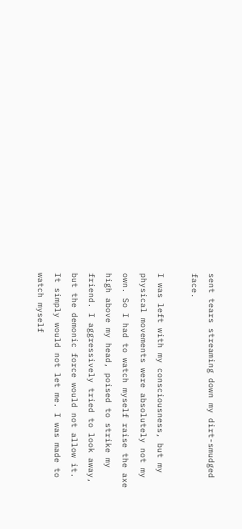sent tears streaming down my dirt-smudged face.

I was left with my consciousness, but my physical movements were absolutely not my own. So I had to watch myself raise the axe high above my head, poised to strike my friend. I aggressively tried to look away, but the demonic force would not allow it. It simply would not let me. I was made to watch myself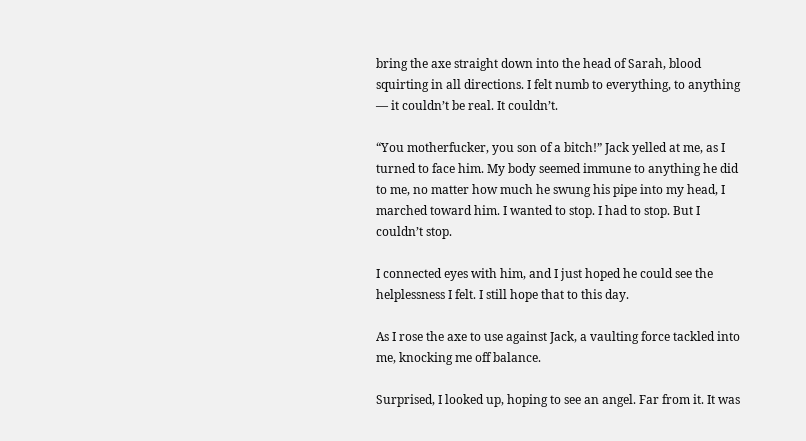bring the axe straight down into the head of Sarah, blood squirting in all directions. I felt numb to everything, to anything — it couldn’t be real. It couldn’t.

“You motherfucker, you son of a bitch!” Jack yelled at me, as I turned to face him. My body seemed immune to anything he did to me, no matter how much he swung his pipe into my head, I marched toward him. I wanted to stop. I had to stop. But I couldn’t stop.

I connected eyes with him, and I just hoped he could see the helplessness I felt. I still hope that to this day.

As I rose the axe to use against Jack, a vaulting force tackled into me, knocking me off balance.

Surprised, I looked up, hoping to see an angel. Far from it. It was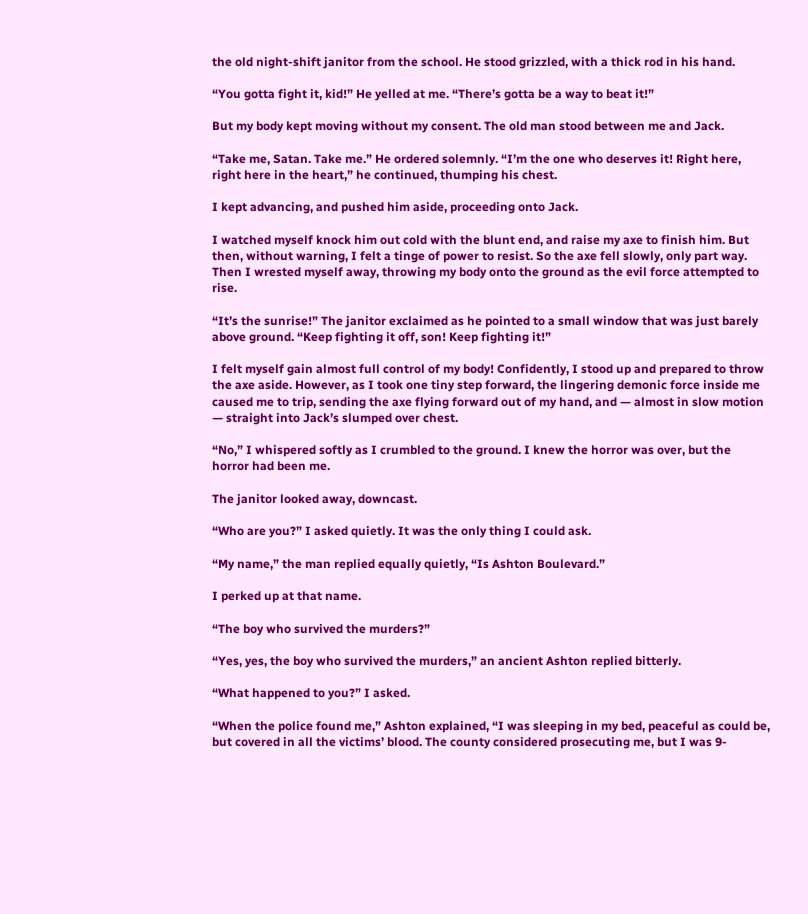the old night-shift janitor from the school. He stood grizzled, with a thick rod in his hand.

“You gotta fight it, kid!” He yelled at me. “There’s gotta be a way to beat it!”

But my body kept moving without my consent. The old man stood between me and Jack.

“Take me, Satan. Take me.” He ordered solemnly. “I’m the one who deserves it! Right here, right here in the heart,” he continued, thumping his chest.

I kept advancing, and pushed him aside, proceeding onto Jack.

I watched myself knock him out cold with the blunt end, and raise my axe to finish him. But then, without warning, I felt a tinge of power to resist. So the axe fell slowly, only part way. Then I wrested myself away, throwing my body onto the ground as the evil force attempted to rise.

“It’s the sunrise!” The janitor exclaimed as he pointed to a small window that was just barely above ground. “Keep fighting it off, son! Keep fighting it!”

I felt myself gain almost full control of my body! Confidently, I stood up and prepared to throw the axe aside. However, as I took one tiny step forward, the lingering demonic force inside me caused me to trip, sending the axe flying forward out of my hand, and — almost in slow motion — straight into Jack’s slumped over chest.

“No,” I whispered softly as I crumbled to the ground. I knew the horror was over, but the horror had been me.

The janitor looked away, downcast.

“Who are you?” I asked quietly. It was the only thing I could ask.

“My name,” the man replied equally quietly, “Is Ashton Boulevard.”

I perked up at that name.

“The boy who survived the murders?”

“Yes, yes, the boy who survived the murders,” an ancient Ashton replied bitterly.

“What happened to you?” I asked.

“When the police found me,” Ashton explained, “I was sleeping in my bed, peaceful as could be, but covered in all the victims’ blood. The county considered prosecuting me, but I was 9-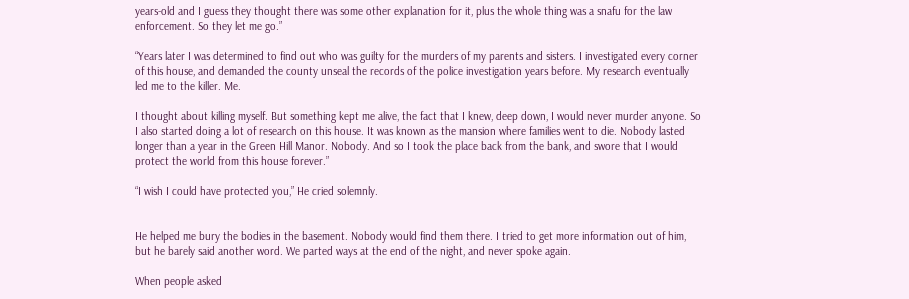years-old and I guess they thought there was some other explanation for it, plus the whole thing was a snafu for the law enforcement. So they let me go.”

“Years later I was determined to find out who was guilty for the murders of my parents and sisters. I investigated every corner of this house, and demanded the county unseal the records of the police investigation years before. My research eventually led me to the killer. Me.

I thought about killing myself. But something kept me alive, the fact that I knew, deep down, I would never murder anyone. So I also started doing a lot of research on this house. It was known as the mansion where families went to die. Nobody lasted longer than a year in the Green Hill Manor. Nobody. And so I took the place back from the bank, and swore that I would protect the world from this house forever.”

“I wish I could have protected you,” He cried solemnly.


He helped me bury the bodies in the basement. Nobody would find them there. I tried to get more information out of him, but he barely said another word. We parted ways at the end of the night, and never spoke again.

When people asked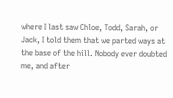where I last saw Chloe, Todd, Sarah, or Jack, I told them that we parted ways at the base of the hill. Nobody ever doubted me, and after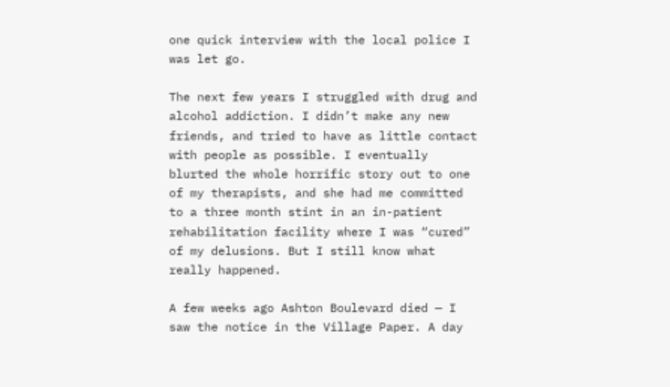one quick interview with the local police I was let go.

The next few years I struggled with drug and alcohol addiction. I didn’t make any new friends, and tried to have as little contact with people as possible. I eventually blurted the whole horrific story out to one of my therapists, and she had me committed to a three month stint in an in-patient rehabilitation facility where I was “cured” of my delusions. But I still know what really happened.

A few weeks ago Ashton Boulevard died — I saw the notice in the Village Paper. A day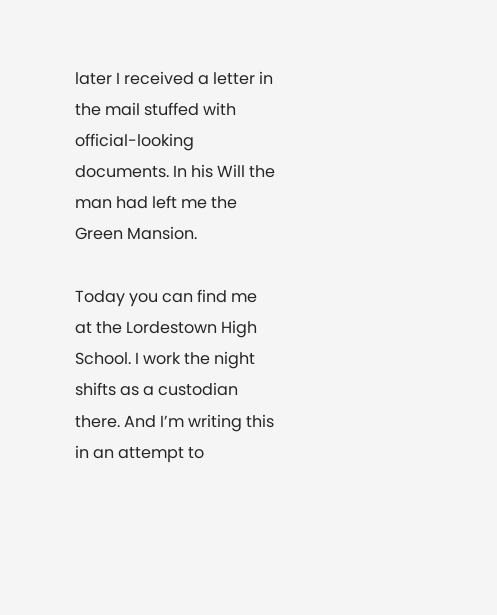later I received a letter in the mail stuffed with official-looking documents. In his Will the man had left me the Green Mansion.

Today you can find me at the Lordestown High School. I work the night shifts as a custodian there. And I’m writing this in an attempt to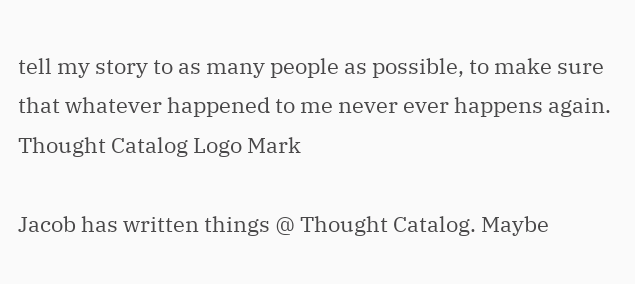tell my story to as many people as possible, to make sure that whatever happened to me never ever happens again. Thought Catalog Logo Mark

Jacob has written things @ Thought Catalog. Maybe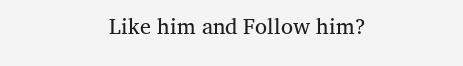Like him and Follow him?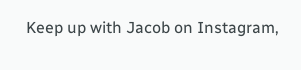Keep up with Jacob on Instagram,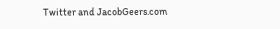Twitter and JacobGeers.com